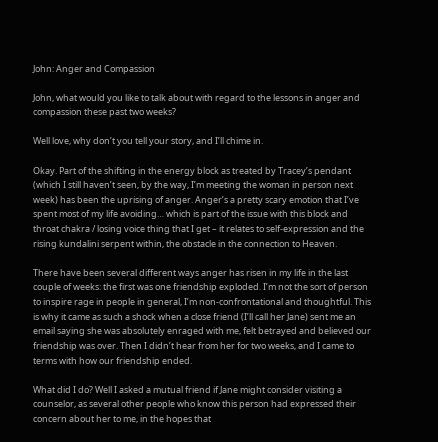John: Anger and Compassion

John, what would you like to talk about with regard to the lessons in anger and compassion these past two weeks?

Well love, why don’t you tell your story, and I’ll chime in.

Okay. Part of the shifting in the energy block as treated by Tracey’s pendant (which I still haven’t seen, by the way, I’m meeting the woman in person next week) has been the uprising of anger. Anger’s a pretty scary emotion that I’ve spent most of my life avoiding… which is part of the issue with this block and throat chakra / losing voice thing that I get – it relates to self-expression and the rising kundalini serpent within, the obstacle in the connection to Heaven.

There have been several different ways anger has risen in my life in the last couple of weeks: the first was one friendship exploded. I’m not the sort of person to inspire rage in people in general, I’m non-confrontational and thoughtful. This is why it came as such a shock when a close friend (I’ll call her Jane) sent me an email saying she was absolutely enraged with me, felt betrayed and believed our friendship was over. Then I didn’t hear from her for two weeks, and I came to terms with how our friendship ended.

What did I do? Well I asked a mutual friend if Jane might consider visiting a counselor, as several other people who know this person had expressed their concern about her to me, in the hopes that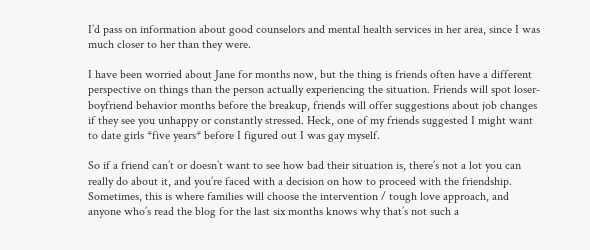I’d pass on information about good counselors and mental health services in her area, since I was much closer to her than they were.

I have been worried about Jane for months now, but the thing is friends often have a different perspective on things than the person actually experiencing the situation. Friends will spot loser-boyfriend behavior months before the breakup, friends will offer suggestions about job changes if they see you unhappy or constantly stressed. Heck, one of my friends suggested I might want to date girls *five years* before I figured out I was gay myself.

So if a friend can’t or doesn’t want to see how bad their situation is, there’s not a lot you can really do about it, and you’re faced with a decision on how to proceed with the friendship. Sometimes, this is where families will choose the intervention / tough love approach, and anyone who’s read the blog for the last six months knows why that’s not such a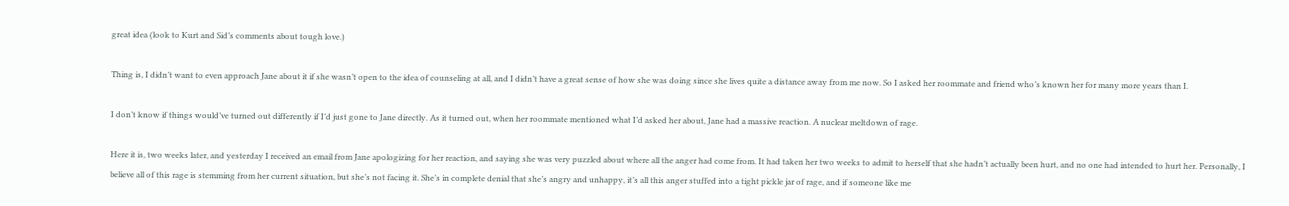great idea (look to Kurt and Sid’s comments about tough love.)

Thing is, I didn’t want to even approach Jane about it if she wasn’t open to the idea of counseling at all, and I didn’t have a great sense of how she was doing since she lives quite a distance away from me now. So I asked her roommate and friend who’s known her for many more years than I.

I don’t know if things would’ve turned out differently if I’d just gone to Jane directly. As it turned out, when her roommate mentioned what I’d asked her about, Jane had a massive reaction. A nuclear meltdown of rage.

Here it is, two weeks later, and yesterday I received an email from Jane apologizing for her reaction, and saying she was very puzzled about where all the anger had come from. It had taken her two weeks to admit to herself that she hadn’t actually been hurt, and no one had intended to hurt her. Personally, I believe all of this rage is stemming from her current situation, but she’s not facing it. She’s in complete denial that she’s angry and unhappy, it’s all this anger stuffed into a tight pickle jar of rage, and if someone like me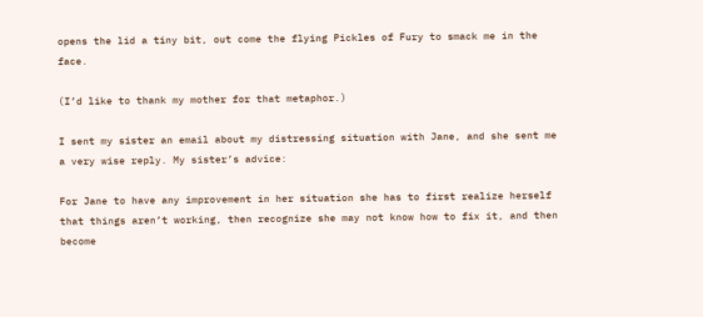opens the lid a tiny bit, out come the flying Pickles of Fury to smack me in the face.

(I’d like to thank my mother for that metaphor.)

I sent my sister an email about my distressing situation with Jane, and she sent me a very wise reply. My sister’s advice:

For Jane to have any improvement in her situation she has to first realize herself that things aren’t working, then recognize she may not know how to fix it, and then become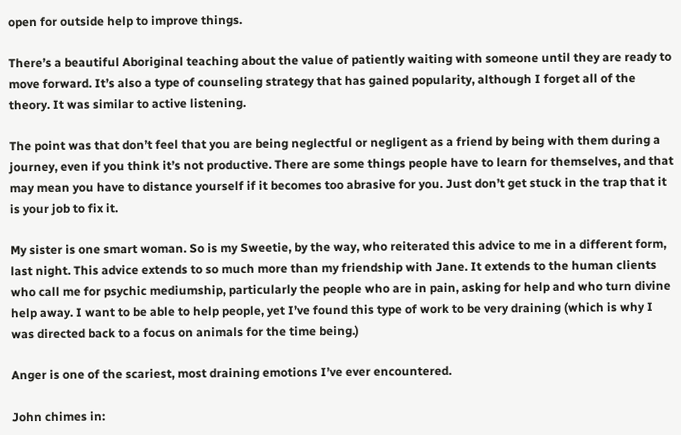open for outside help to improve things.

There’s a beautiful Aboriginal teaching about the value of patiently waiting with someone until they are ready to move forward. It’s also a type of counseling strategy that has gained popularity, although I forget all of the theory. It was similar to active listening.

The point was that don’t feel that you are being neglectful or negligent as a friend by being with them during a journey, even if you think it’s not productive. There are some things people have to learn for themselves, and that may mean you have to distance yourself if it becomes too abrasive for you. Just don’t get stuck in the trap that it is your job to fix it.

My sister is one smart woman. So is my Sweetie, by the way, who reiterated this advice to me in a different form, last night. This advice extends to so much more than my friendship with Jane. It extends to the human clients who call me for psychic mediumship, particularly the people who are in pain, asking for help and who turn divine help away. I want to be able to help people, yet I’ve found this type of work to be very draining (which is why I was directed back to a focus on animals for the time being.)

Anger is one of the scariest, most draining emotions I’ve ever encountered.

John chimes in: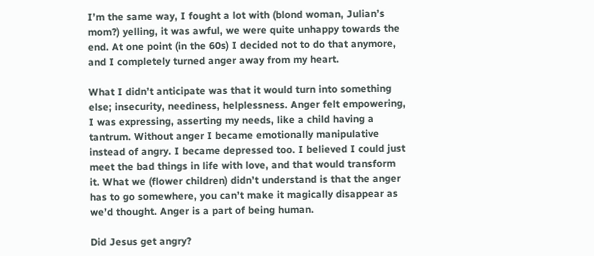I’m the same way, I fought a lot with (blond woman, Julian’s mom?) yelling, it was awful, we were quite unhappy towards the end. At one point (in the 60s) I decided not to do that anymore, and I completely turned anger away from my heart.

What I didn’t anticipate was that it would turn into something else; insecurity, neediness, helplessness. Anger felt empowering, I was expressing, asserting my needs, like a child having a tantrum. Without anger I became emotionally manipulative instead of angry. I became depressed too. I believed I could just meet the bad things in life with love, and that would transform it. What we (flower children) didn’t understand is that the anger has to go somewhere, you can’t make it magically disappear as we’d thought. Anger is a part of being human.

Did Jesus get angry?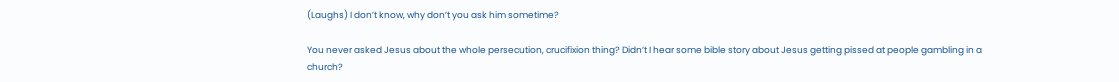(Laughs) I don’t know, why don’t you ask him sometime?

You never asked Jesus about the whole persecution, crucifixion thing? Didn’t I hear some bible story about Jesus getting pissed at people gambling in a church?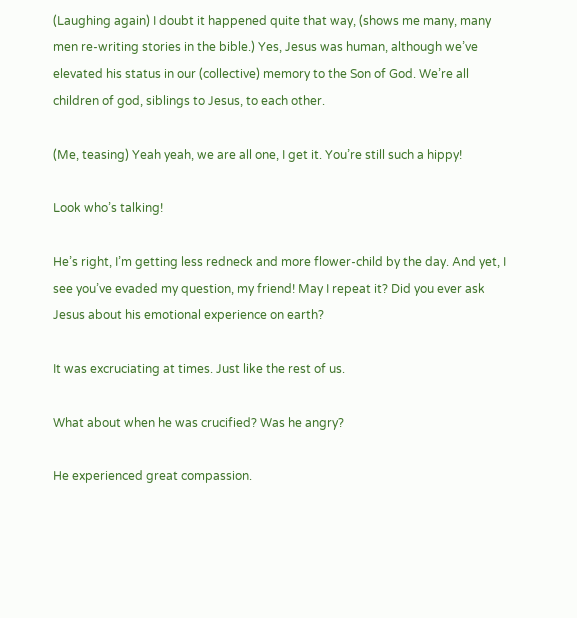(Laughing again) I doubt it happened quite that way, (shows me many, many men re-writing stories in the bible.) Yes, Jesus was human, although we’ve elevated his status in our (collective) memory to the Son of God. We’re all children of god, siblings to Jesus, to each other.

(Me, teasing) Yeah yeah, we are all one, I get it. You’re still such a hippy!

Look who’s talking!

He’s right, I’m getting less redneck and more flower-child by the day. And yet, I see you’ve evaded my question, my friend! May I repeat it? Did you ever ask Jesus about his emotional experience on earth?

It was excruciating at times. Just like the rest of us.

What about when he was crucified? Was he angry?

He experienced great compassion.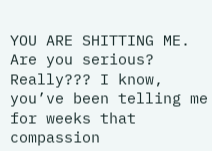YOU ARE SHITTING ME. Are you serious? Really??? I know, you’ve been telling me for weeks that compassion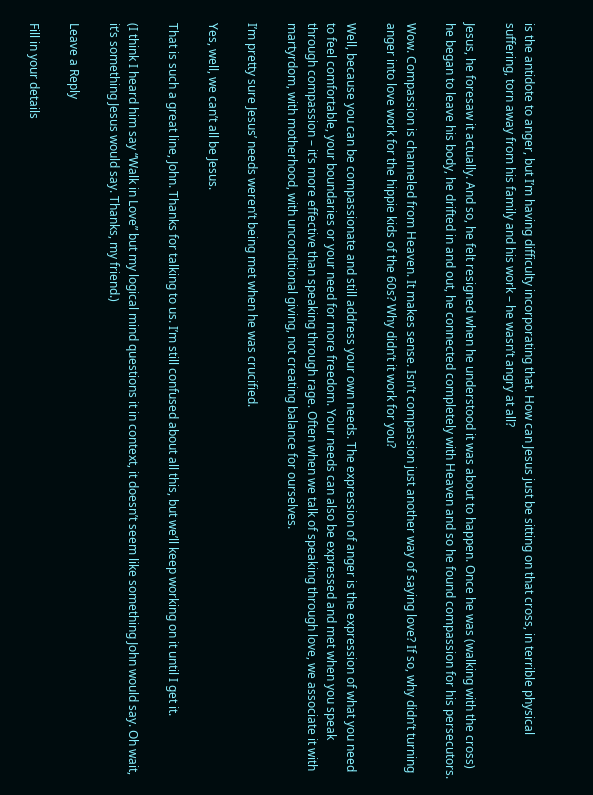is the antidote to anger, but I’m having difficulty incorporating that. How can Jesus just be sitting on that cross, in terrible physical suffering, torn away from his family and his work – he wasn’t angry at all?

Jesus, he foresaw it actually. And so, he felt resigned when he understood it was about to happen. Once he was (walking with the cross) he began to leave his body, he drifted in and out, he connected completely with Heaven and so he found compassion for his persecutors.

Wow. Compassion is channeled from Heaven. It makes sense. Isn’t compassion just another way of saying love? If so, why didn’t turning anger into love work for the hippie kids of the 60s? Why didn’t it work for you?

Well, because you can be compassionate and still address your own needs. The expression of anger is the expression of what you need to feel comfortable, your boundaries or your need for more freedom. Your needs can also be expressed and met when you speak through compassion – it’s more effective than speaking through rage. Often when we talk of speaking through love, we associate it with martyrdom, with motherhood, with unconditional giving, not creating balance for ourselves.

I’m pretty sure Jesus’ needs weren’t being met when he was crucified.

Yes, well, we can’t all be Jesus.

That is such a great line, John. Thanks for talking to us. I’m still confused about all this, but we’ll keep working on it until I get it.

(I think I heard him say “Walk in Love” but my logical mind questions it in context, it doesn’t seem like something John would say. Oh wait, it’s something Jesus would say. Thanks, my friend.)

Leave a Reply

Fill in your details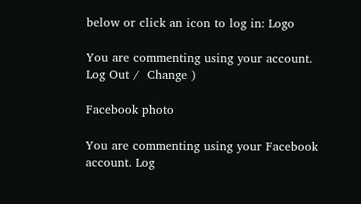below or click an icon to log in: Logo

You are commenting using your account. Log Out /  Change )

Facebook photo

You are commenting using your Facebook account. Log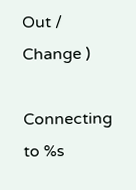Out /  Change )

Connecting to %s